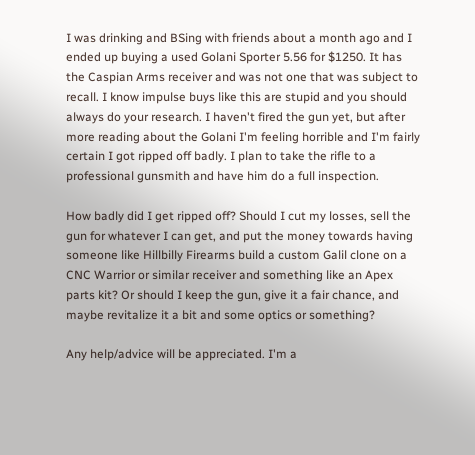I was drinking and BSing with friends about a month ago and I ended up buying a used Golani Sporter 5.56 for $1250. It has the Caspian Arms receiver and was not one that was subject to recall. I know impulse buys like this are stupid and you should always do your research. I haven't fired the gun yet, but after more reading about the Golani I'm feeling horrible and I'm fairly certain I got ripped off badly. I plan to take the rifle to a professional gunsmith and have him do a full inspection.

How badly did I get ripped off? Should I cut my losses, sell the gun for whatever I can get, and put the money towards having someone like Hillbilly Firearms build a custom Galil clone on a CNC Warrior or similar receiver and something like an Apex parts kit? Or should I keep the gun, give it a fair chance, and maybe revitalize it a bit and some optics or something?

Any help/advice will be appreciated. I'm a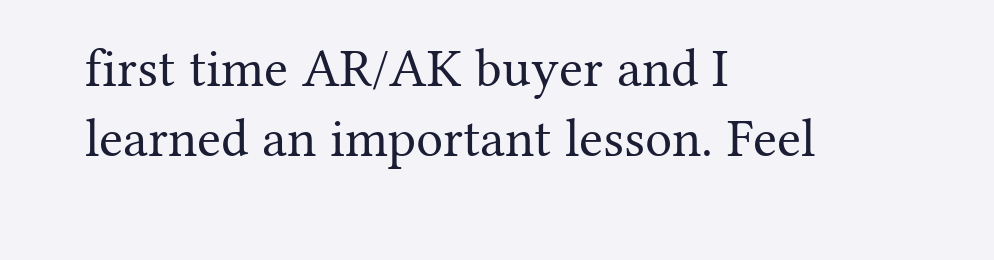first time AR/AK buyer and I learned an important lesson. Feel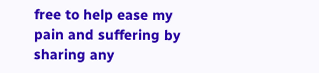free to help ease my pain and suffering by sharing any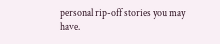personal rip-off stories you may have.